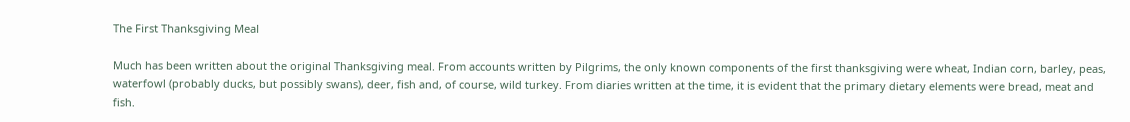The First Thanksgiving Meal

Much has been written about the original Thanksgiving meal. From accounts written by Pilgrims, the only known components of the first thanksgiving were wheat, Indian corn, barley, peas, waterfowl (probably ducks, but possibly swans), deer, fish and, of course, wild turkey. From diaries written at the time, it is evident that the primary dietary elements were bread, meat and fish.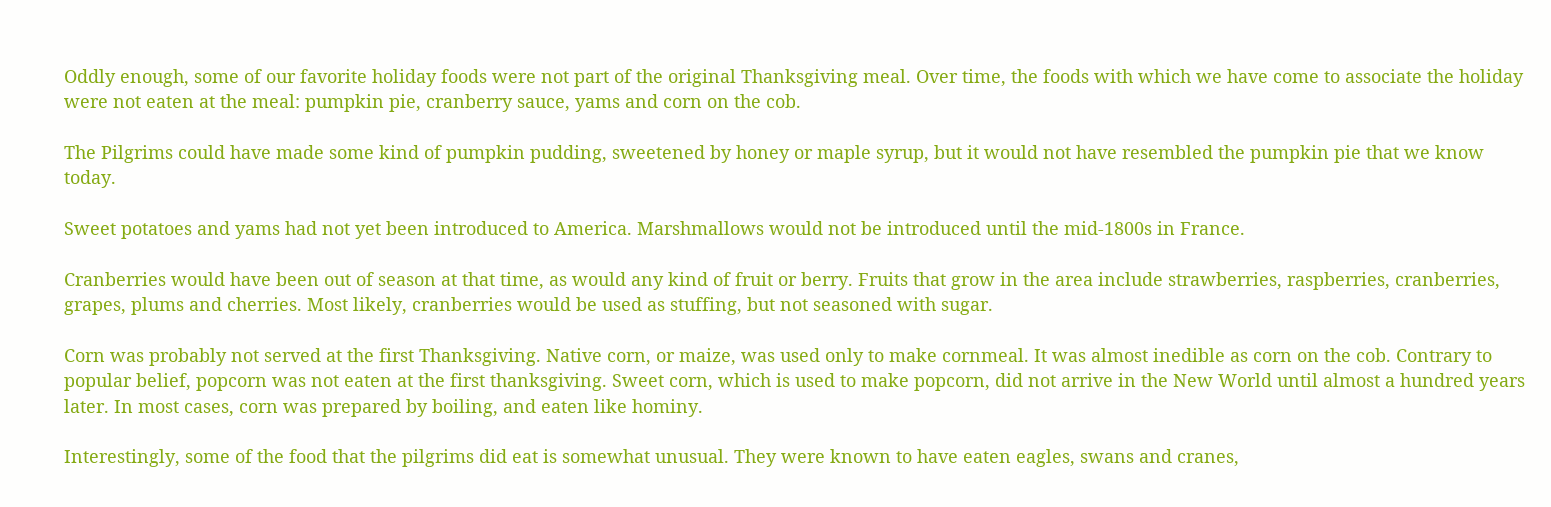Oddly enough, some of our favorite holiday foods were not part of the original Thanksgiving meal. Over time, the foods with which we have come to associate the holiday were not eaten at the meal: pumpkin pie, cranberry sauce, yams and corn on the cob.

The Pilgrims could have made some kind of pumpkin pudding, sweetened by honey or maple syrup, but it would not have resembled the pumpkin pie that we know today.

Sweet potatoes and yams had not yet been introduced to America. Marshmallows would not be introduced until the mid-1800s in France.

Cranberries would have been out of season at that time, as would any kind of fruit or berry. Fruits that grow in the area include strawberries, raspberries, cranberries, grapes, plums and cherries. Most likely, cranberries would be used as stuffing, but not seasoned with sugar.

Corn was probably not served at the first Thanksgiving. Native corn, or maize, was used only to make cornmeal. It was almost inedible as corn on the cob. Contrary to popular belief, popcorn was not eaten at the first thanksgiving. Sweet corn, which is used to make popcorn, did not arrive in the New World until almost a hundred years later. In most cases, corn was prepared by boiling, and eaten like hominy.

Interestingly, some of the food that the pilgrims did eat is somewhat unusual. They were known to have eaten eagles, swans and cranes,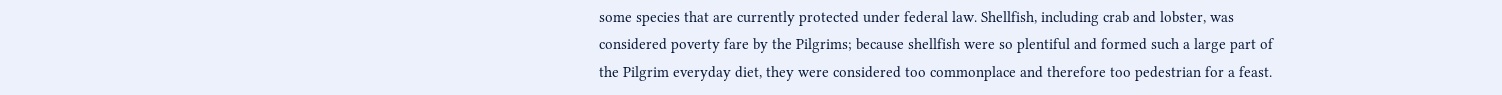some species that are currently protected under federal law. Shellfish, including crab and lobster, was considered poverty fare by the Pilgrims; because shellfish were so plentiful and formed such a large part of the Pilgrim everyday diet, they were considered too commonplace and therefore too pedestrian for a feast.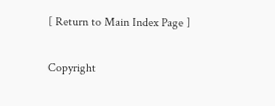[ Return to Main Index Page ]

Copyright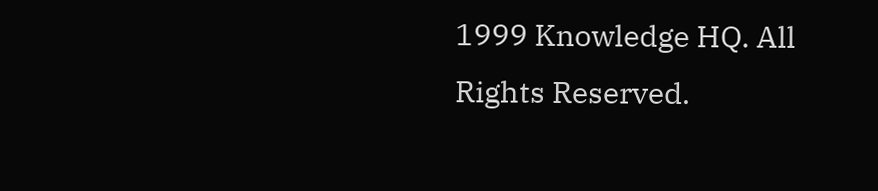1999 Knowledge HQ. All Rights Reserved.